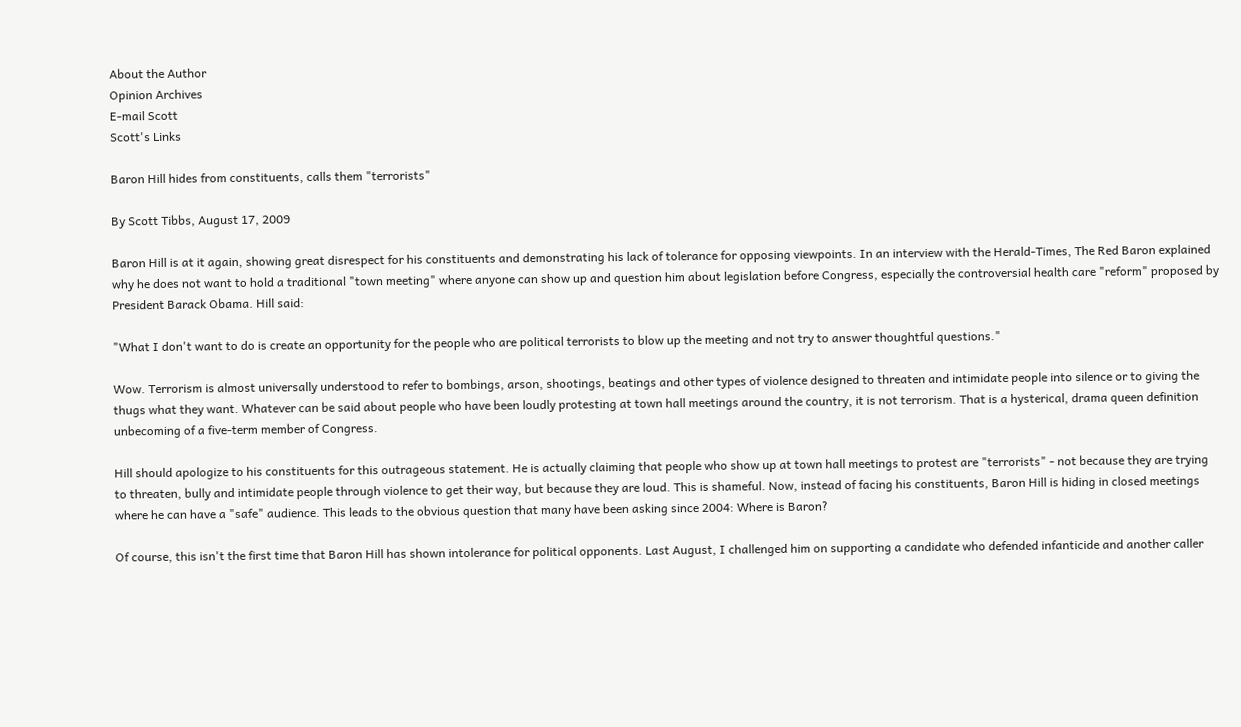About the Author
Opinion Archives
E-mail Scott
Scott's Links

Baron Hill hides from constituents, calls them "terrorists"

By Scott Tibbs, August 17, 2009

Baron Hill is at it again, showing great disrespect for his constituents and demonstrating his lack of tolerance for opposing viewpoints. In an interview with the Herald-Times, The Red Baron explained why he does not want to hold a traditional "town meeting" where anyone can show up and question him about legislation before Congress, especially the controversial health care "reform" proposed by President Barack Obama. Hill said:

"What I don't want to do is create an opportunity for the people who are political terrorists to blow up the meeting and not try to answer thoughtful questions."

Wow. Terrorism is almost universally understood to refer to bombings, arson, shootings, beatings and other types of violence designed to threaten and intimidate people into silence or to giving the thugs what they want. Whatever can be said about people who have been loudly protesting at town hall meetings around the country, it is not terrorism. That is a hysterical, drama queen definition unbecoming of a five-term member of Congress.

Hill should apologize to his constituents for this outrageous statement. He is actually claiming that people who show up at town hall meetings to protest are "terrorists" - not because they are trying to threaten, bully and intimidate people through violence to get their way, but because they are loud. This is shameful. Now, instead of facing his constituents, Baron Hill is hiding in closed meetings where he can have a "safe" audience. This leads to the obvious question that many have been asking since 2004: Where is Baron?

Of course, this isn't the first time that Baron Hill has shown intolerance for political opponents. Last August, I challenged him on supporting a candidate who defended infanticide and another caller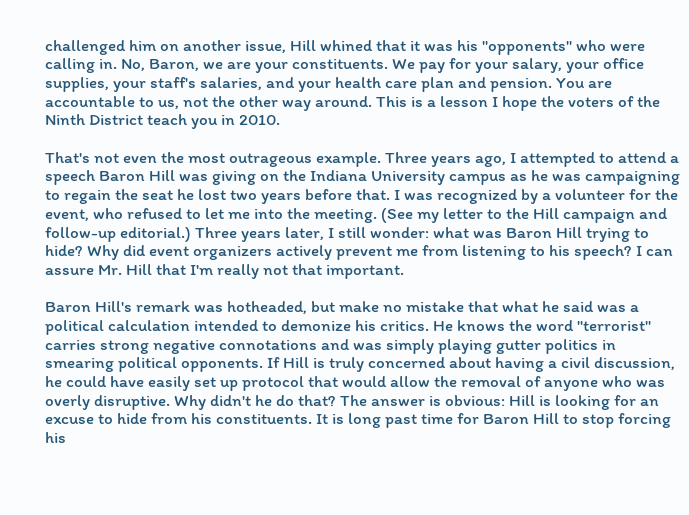challenged him on another issue, Hill whined that it was his "opponents" who were calling in. No, Baron, we are your constituents. We pay for your salary, your office supplies, your staff's salaries, and your health care plan and pension. You are accountable to us, not the other way around. This is a lesson I hope the voters of the Ninth District teach you in 2010.

That's not even the most outrageous example. Three years ago, I attempted to attend a speech Baron Hill was giving on the Indiana University campus as he was campaigning to regain the seat he lost two years before that. I was recognized by a volunteer for the event, who refused to let me into the meeting. (See my letter to the Hill campaign and follow-up editorial.) Three years later, I still wonder: what was Baron Hill trying to hide? Why did event organizers actively prevent me from listening to his speech? I can assure Mr. Hill that I'm really not that important.

Baron Hill's remark was hotheaded, but make no mistake that what he said was a political calculation intended to demonize his critics. He knows the word "terrorist" carries strong negative connotations and was simply playing gutter politics in smearing political opponents. If Hill is truly concerned about having a civil discussion, he could have easily set up protocol that would allow the removal of anyone who was overly disruptive. Why didn't he do that? The answer is obvious: Hill is looking for an excuse to hide from his constituents. It is long past time for Baron Hill to stop forcing his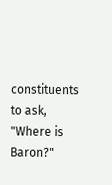constituents to ask, "Where is Baron?"